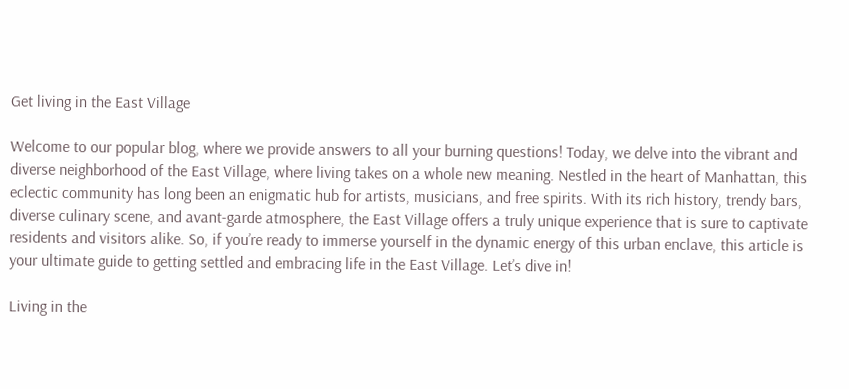Get living in the East Village

Welcome to our popular blog, where we provide answers to all your burning questions! Today, we delve into the vibrant and diverse neighborhood of the East Village, where living takes on a whole new meaning. Nestled in the heart of Manhattan, this eclectic community has long been an enigmatic hub for artists, musicians, and free spirits. With its rich history, trendy bars, diverse culinary scene, and avant-garde atmosphere, the East Village offers a truly unique experience that is sure to captivate residents and visitors alike. So, if you’re ready to immerse yourself in the dynamic energy of this urban enclave, this article is your ultimate guide to getting settled and embracing life in the East Village. Let’s dive in!

Living in the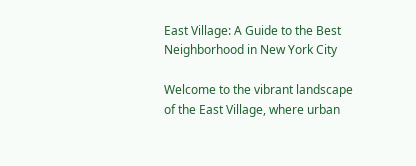East Village: A Guide to the Best Neighborhood in New York City

Welcome to the vibrant landscape of the East Village, where urban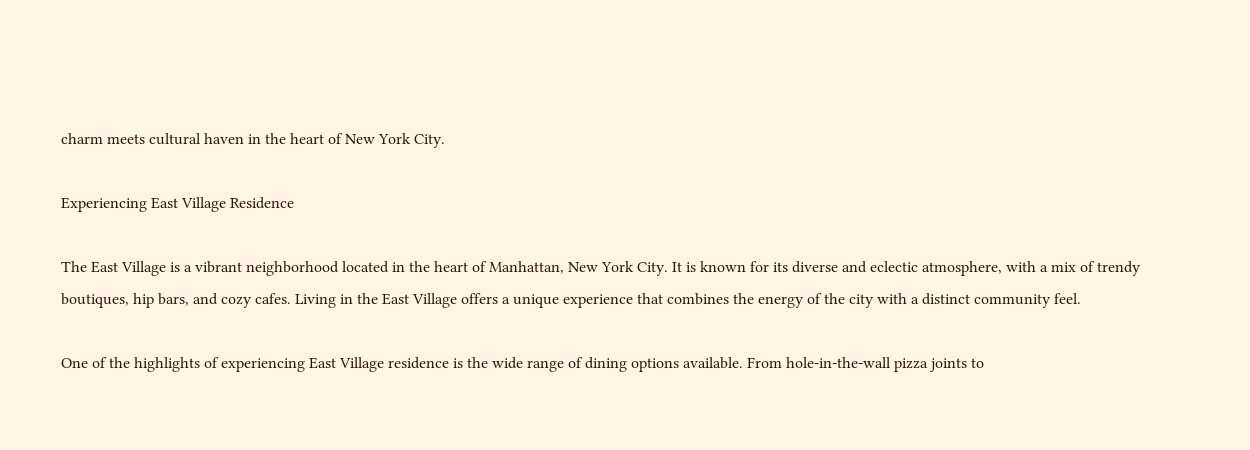charm meets cultural haven in the heart of New York City.

Experiencing East Village Residence

The East Village is a vibrant neighborhood located in the heart of Manhattan, New York City. It is known for its diverse and eclectic atmosphere, with a mix of trendy boutiques, hip bars, and cozy cafes. Living in the East Village offers a unique experience that combines the energy of the city with a distinct community feel.

One of the highlights of experiencing East Village residence is the wide range of dining options available. From hole-in-the-wall pizza joints to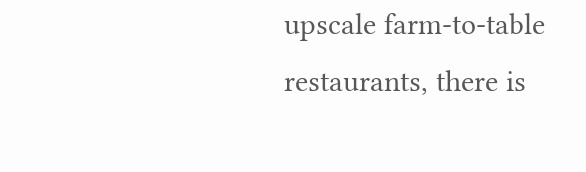upscale farm-to-table restaurants, there is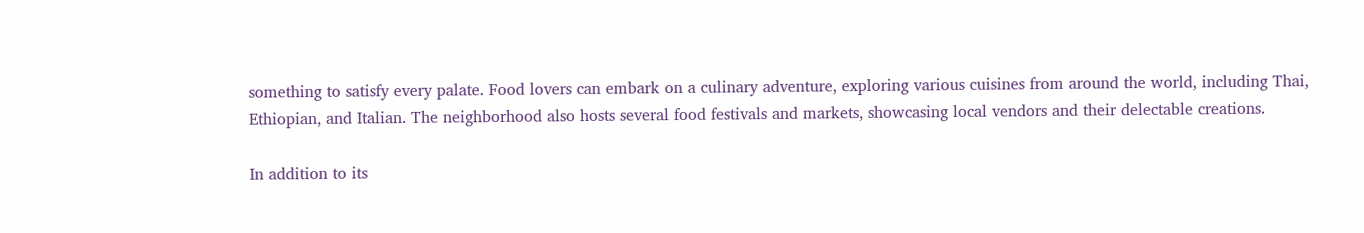something to satisfy every palate. Food lovers can embark on a culinary adventure, exploring various cuisines from around the world, including Thai, Ethiopian, and Italian. The neighborhood also hosts several food festivals and markets, showcasing local vendors and their delectable creations.

In addition to its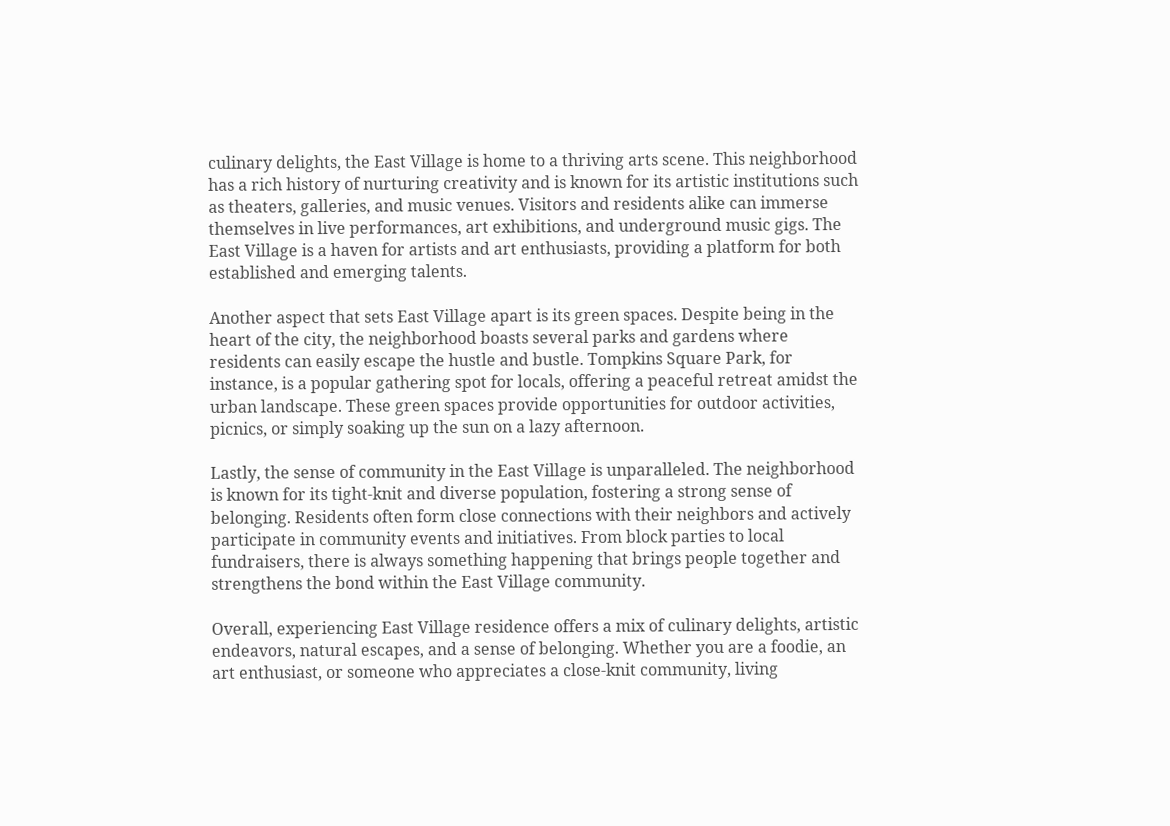culinary delights, the East Village is home to a thriving arts scene. This neighborhood has a rich history of nurturing creativity and is known for its artistic institutions such as theaters, galleries, and music venues. Visitors and residents alike can immerse themselves in live performances, art exhibitions, and underground music gigs. The East Village is a haven for artists and art enthusiasts, providing a platform for both established and emerging talents.

Another aspect that sets East Village apart is its green spaces. Despite being in the heart of the city, the neighborhood boasts several parks and gardens where residents can easily escape the hustle and bustle. Tompkins Square Park, for instance, is a popular gathering spot for locals, offering a peaceful retreat amidst the urban landscape. These green spaces provide opportunities for outdoor activities, picnics, or simply soaking up the sun on a lazy afternoon.

Lastly, the sense of community in the East Village is unparalleled. The neighborhood is known for its tight-knit and diverse population, fostering a strong sense of belonging. Residents often form close connections with their neighbors and actively participate in community events and initiatives. From block parties to local fundraisers, there is always something happening that brings people together and strengthens the bond within the East Village community.

Overall, experiencing East Village residence offers a mix of culinary delights, artistic endeavors, natural escapes, and a sense of belonging. Whether you are a foodie, an art enthusiast, or someone who appreciates a close-knit community, living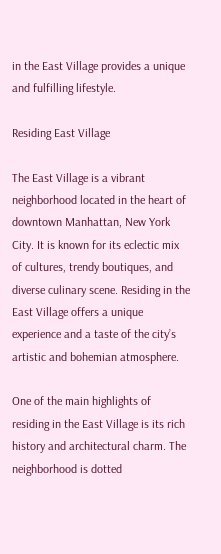in the East Village provides a unique and fulfilling lifestyle.

Residing East Village

The East Village is a vibrant neighborhood located in the heart of downtown Manhattan, New York City. It is known for its eclectic mix of cultures, trendy boutiques, and diverse culinary scene. Residing in the East Village offers a unique experience and a taste of the city’s artistic and bohemian atmosphere.

One of the main highlights of residing in the East Village is its rich history and architectural charm. The neighborhood is dotted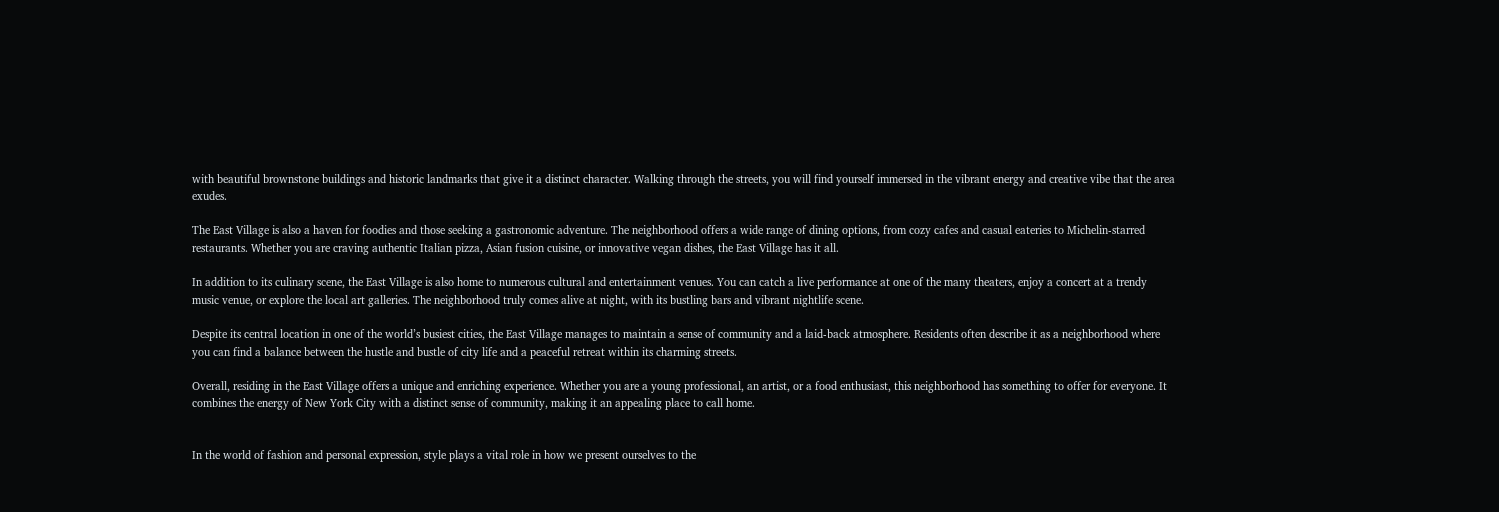with beautiful brownstone buildings and historic landmarks that give it a distinct character. Walking through the streets, you will find yourself immersed in the vibrant energy and creative vibe that the area exudes.

The East Village is also a haven for foodies and those seeking a gastronomic adventure. The neighborhood offers a wide range of dining options, from cozy cafes and casual eateries to Michelin-starred restaurants. Whether you are craving authentic Italian pizza, Asian fusion cuisine, or innovative vegan dishes, the East Village has it all.

In addition to its culinary scene, the East Village is also home to numerous cultural and entertainment venues. You can catch a live performance at one of the many theaters, enjoy a concert at a trendy music venue, or explore the local art galleries. The neighborhood truly comes alive at night, with its bustling bars and vibrant nightlife scene.

Despite its central location in one of the world’s busiest cities, the East Village manages to maintain a sense of community and a laid-back atmosphere. Residents often describe it as a neighborhood where you can find a balance between the hustle and bustle of city life and a peaceful retreat within its charming streets.

Overall, residing in the East Village offers a unique and enriching experience. Whether you are a young professional, an artist, or a food enthusiast, this neighborhood has something to offer for everyone. It combines the energy of New York City with a distinct sense of community, making it an appealing place to call home.


In the world of fashion and personal expression, style plays a vital role in how we present ourselves to the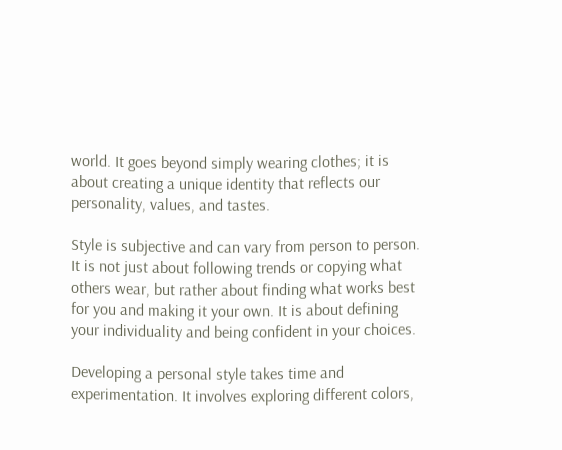world. It goes beyond simply wearing clothes; it is about creating a unique identity that reflects our personality, values, and tastes.

Style is subjective and can vary from person to person. It is not just about following trends or copying what others wear, but rather about finding what works best for you and making it your own. It is about defining your individuality and being confident in your choices.

Developing a personal style takes time and experimentation. It involves exploring different colors,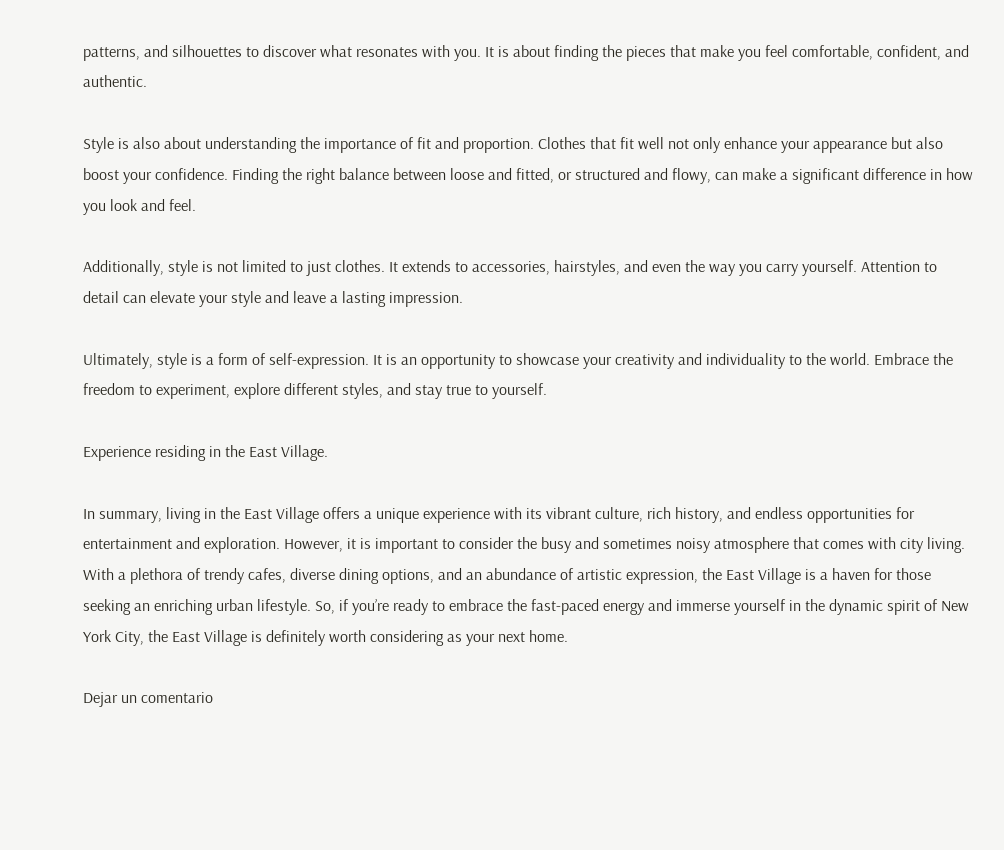patterns, and silhouettes to discover what resonates with you. It is about finding the pieces that make you feel comfortable, confident, and authentic.

Style is also about understanding the importance of fit and proportion. Clothes that fit well not only enhance your appearance but also boost your confidence. Finding the right balance between loose and fitted, or structured and flowy, can make a significant difference in how you look and feel.

Additionally, style is not limited to just clothes. It extends to accessories, hairstyles, and even the way you carry yourself. Attention to detail can elevate your style and leave a lasting impression.

Ultimately, style is a form of self-expression. It is an opportunity to showcase your creativity and individuality to the world. Embrace the freedom to experiment, explore different styles, and stay true to yourself.

Experience residing in the East Village.

In summary, living in the East Village offers a unique experience with its vibrant culture, rich history, and endless opportunities for entertainment and exploration. However, it is important to consider the busy and sometimes noisy atmosphere that comes with city living. With a plethora of trendy cafes, diverse dining options, and an abundance of artistic expression, the East Village is a haven for those seeking an enriching urban lifestyle. So, if you’re ready to embrace the fast-paced energy and immerse yourself in the dynamic spirit of New York City, the East Village is definitely worth considering as your next home.

Dejar un comentario